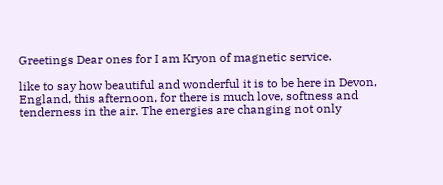Greetings Dear ones for I am Kryon of magnetic service.

like to say how beautiful and wonderful it is to be here in Devon,
England, this afternoon, for there is much love, softness and
tenderness in the air. The energies are changing not only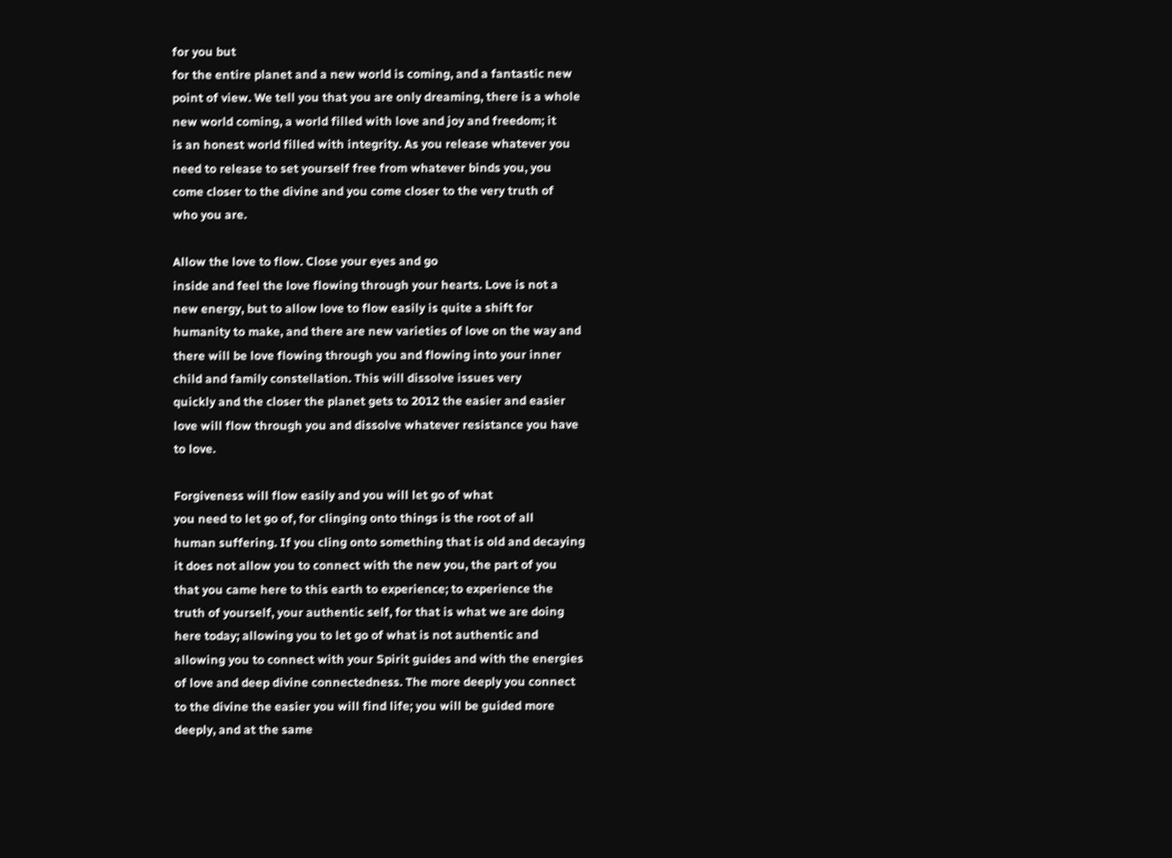for you but
for the entire planet and a new world is coming, and a fantastic new
point of view. We tell you that you are only dreaming, there is a whole
new world coming, a world filled with love and joy and freedom; it
is an honest world filled with integrity. As you release whatever you
need to release to set yourself free from whatever binds you, you
come closer to the divine and you come closer to the very truth of
who you are.

Allow the love to flow. Close your eyes and go
inside and feel the love flowing through your hearts. Love is not a
new energy, but to allow love to flow easily is quite a shift for
humanity to make, and there are new varieties of love on the way and
there will be love flowing through you and flowing into your inner
child and family constellation. This will dissolve issues very
quickly and the closer the planet gets to 2012 the easier and easier
love will flow through you and dissolve whatever resistance you have
to love.

Forgiveness will flow easily and you will let go of what
you need to let go of, for clinging onto things is the root of all
human suffering. If you cling onto something that is old and decaying
it does not allow you to connect with the new you, the part of you
that you came here to this earth to experience; to experience the
truth of yourself, your authentic self, for that is what we are doing
here today; allowing you to let go of what is not authentic and
allowing you to connect with your Spirit guides and with the energies
of love and deep divine connectedness. The more deeply you connect
to the divine the easier you will find life; you will be guided more
deeply, and at the same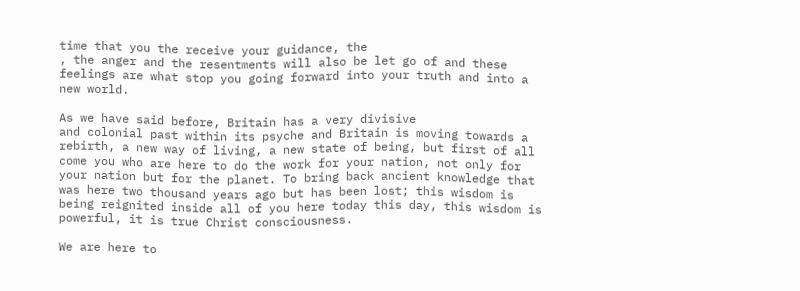time that you the receive your guidance, the
, the anger and the resentments will also be let go of and these
feelings are what stop you going forward into your truth and into a
new world.

As we have said before, Britain has a very divisive
and colonial past within its psyche and Britain is moving towards a
rebirth, a new way of living, a new state of being, but first of all
come you who are here to do the work for your nation, not only for
your nation but for the planet. To bring back ancient knowledge that
was here two thousand years ago but has been lost; this wisdom is
being reignited inside all of you here today this day, this wisdom is
powerful, it is true Christ consciousness.

We are here to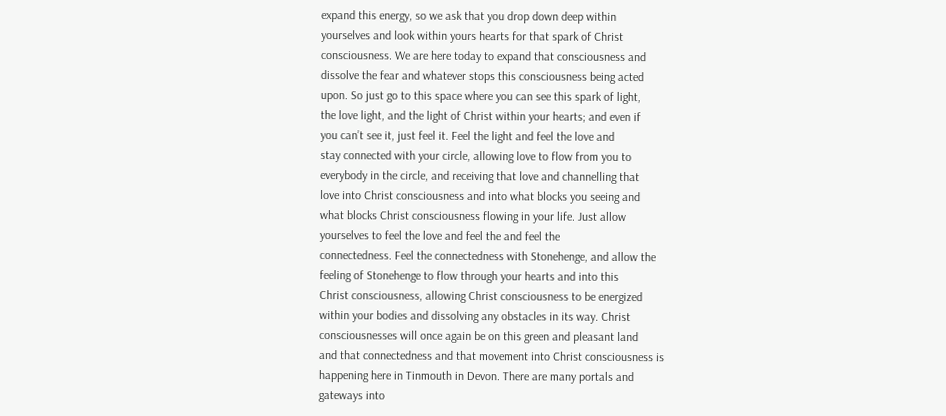expand this energy, so we ask that you drop down deep within
yourselves and look within yours hearts for that spark of Christ
consciousness. We are here today to expand that consciousness and
dissolve the fear and whatever stops this consciousness being acted
upon. So just go to this space where you can see this spark of light,
the love light, and the light of Christ within your hearts; and even if
you can’t see it, just feel it. Feel the light and feel the love and
stay connected with your circle, allowing love to flow from you to
everybody in the circle, and receiving that love and channelling that
love into Christ consciousness and into what blocks you seeing and
what blocks Christ consciousness flowing in your life. Just allow
yourselves to feel the love and feel the and feel the
connectedness. Feel the connectedness with Stonehenge, and allow the
feeling of Stonehenge to flow through your hearts and into this
Christ consciousness, allowing Christ consciousness to be energized
within your bodies and dissolving any obstacles in its way. Christ
consciousnesses will once again be on this green and pleasant land
and that connectedness and that movement into Christ consciousness is
happening here in Tinmouth in Devon. There are many portals and
gateways into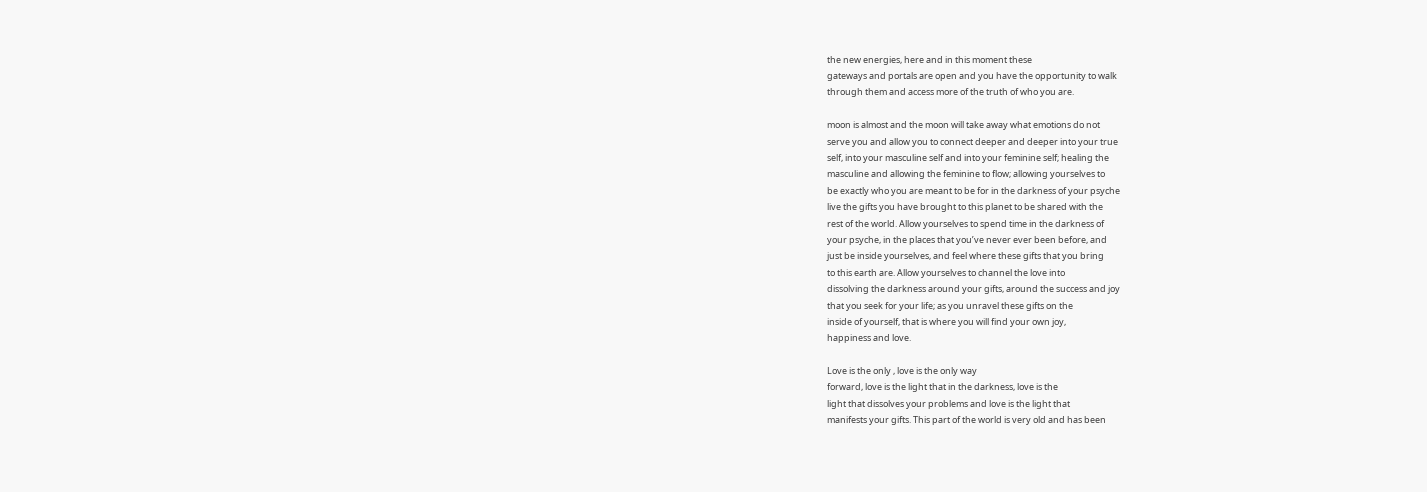the new energies, here and in this moment these
gateways and portals are open and you have the opportunity to walk
through them and access more of the truth of who you are.

moon is almost and the moon will take away what emotions do not
serve you and allow you to connect deeper and deeper into your true
self, into your masculine self and into your feminine self; healing the
masculine and allowing the feminine to flow; allowing yourselves to
be exactly who you are meant to be for in the darkness of your psyche
live the gifts you have brought to this planet to be shared with the
rest of the world. Allow yourselves to spend time in the darkness of
your psyche, in the places that you’ve never ever been before, and
just be inside yourselves, and feel where these gifts that you bring
to this earth are. Allow yourselves to channel the love into
dissolving the darkness around your gifts, around the success and joy
that you seek for your life; as you unravel these gifts on the
inside of yourself, that is where you will find your own joy,
happiness and love.

Love is the only , love is the only way
forward, love is the light that in the darkness, love is the
light that dissolves your problems and love is the light that
manifests your gifts. This part of the world is very old and has been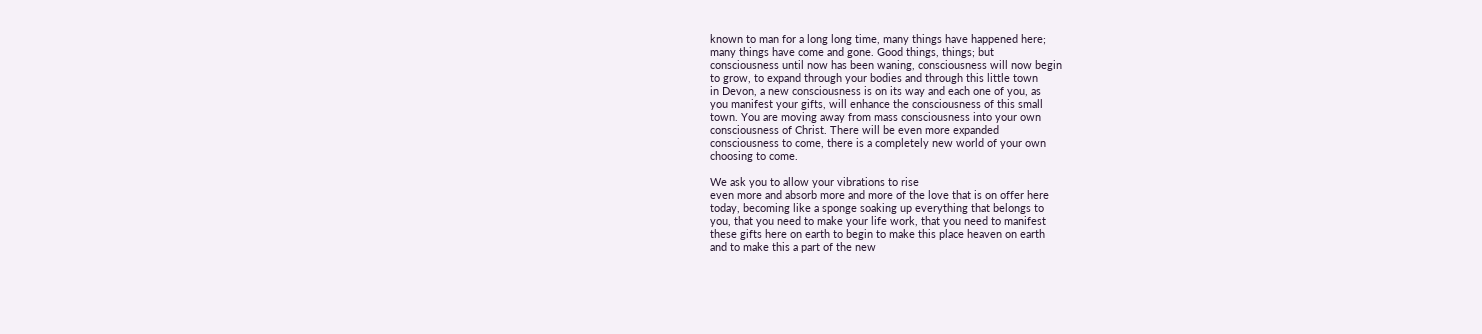known to man for a long long time, many things have happened here;
many things have come and gone. Good things, things; but
consciousness until now has been waning, consciousness will now begin
to grow, to expand through your bodies and through this little town
in Devon, a new consciousness is on its way and each one of you, as
you manifest your gifts, will enhance the consciousness of this small
town. You are moving away from mass consciousness into your own
consciousness of Christ. There will be even more expanded
consciousness to come, there is a completely new world of your own
choosing to come.

We ask you to allow your vibrations to rise
even more and absorb more and more of the love that is on offer here
today, becoming like a sponge soaking up everything that belongs to
you, that you need to make your life work, that you need to manifest
these gifts here on earth to begin to make this place heaven on earth
and to make this a part of the new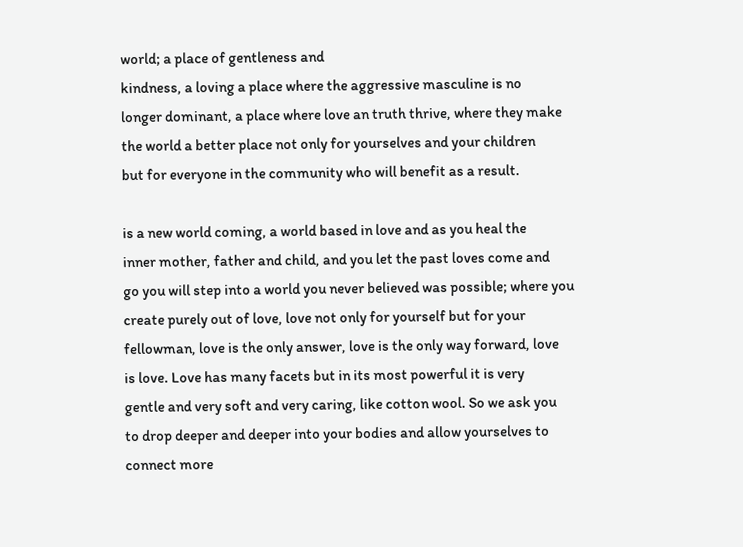world; a place of gentleness and
kindness, a loving a place where the aggressive masculine is no
longer dominant, a place where love an truth thrive, where they make
the world a better place not only for yourselves and your children
but for everyone in the community who will benefit as a result.

is a new world coming, a world based in love and as you heal the
inner mother, father and child, and you let the past loves come and
go you will step into a world you never believed was possible; where you
create purely out of love, love not only for yourself but for your
fellowman, love is the only answer, love is the only way forward, love
is love. Love has many facets but in its most powerful it is very
gentle and very soft and very caring, like cotton wool. So we ask you
to drop deeper and deeper into your bodies and allow yourselves to
connect more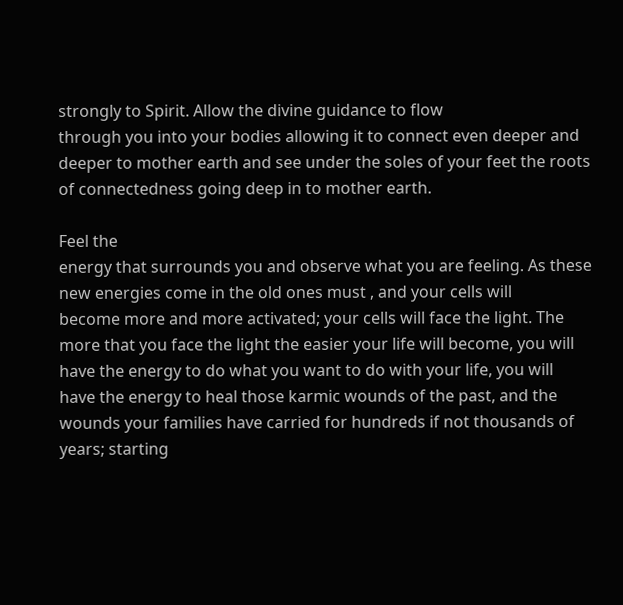strongly to Spirit. Allow the divine guidance to flow
through you into your bodies allowing it to connect even deeper and
deeper to mother earth and see under the soles of your feet the roots
of connectedness going deep in to mother earth.

Feel the
energy that surrounds you and observe what you are feeling. As these
new energies come in the old ones must , and your cells will
become more and more activated; your cells will face the light. The
more that you face the light the easier your life will become, you will
have the energy to do what you want to do with your life, you will
have the energy to heal those karmic wounds of the past, and the
wounds your families have carried for hundreds if not thousands of
years; starting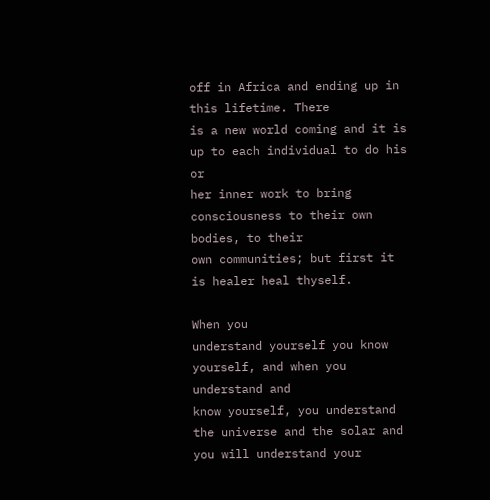off in Africa and ending up in this lifetime. There
is a new world coming and it is up to each individual to do his or
her inner work to bring consciousness to their own bodies, to their
own communities; but first it is healer heal thyself.

When you
understand yourself you know yourself, and when you understand and
know yourself, you understand the universe and the solar and
you will understand your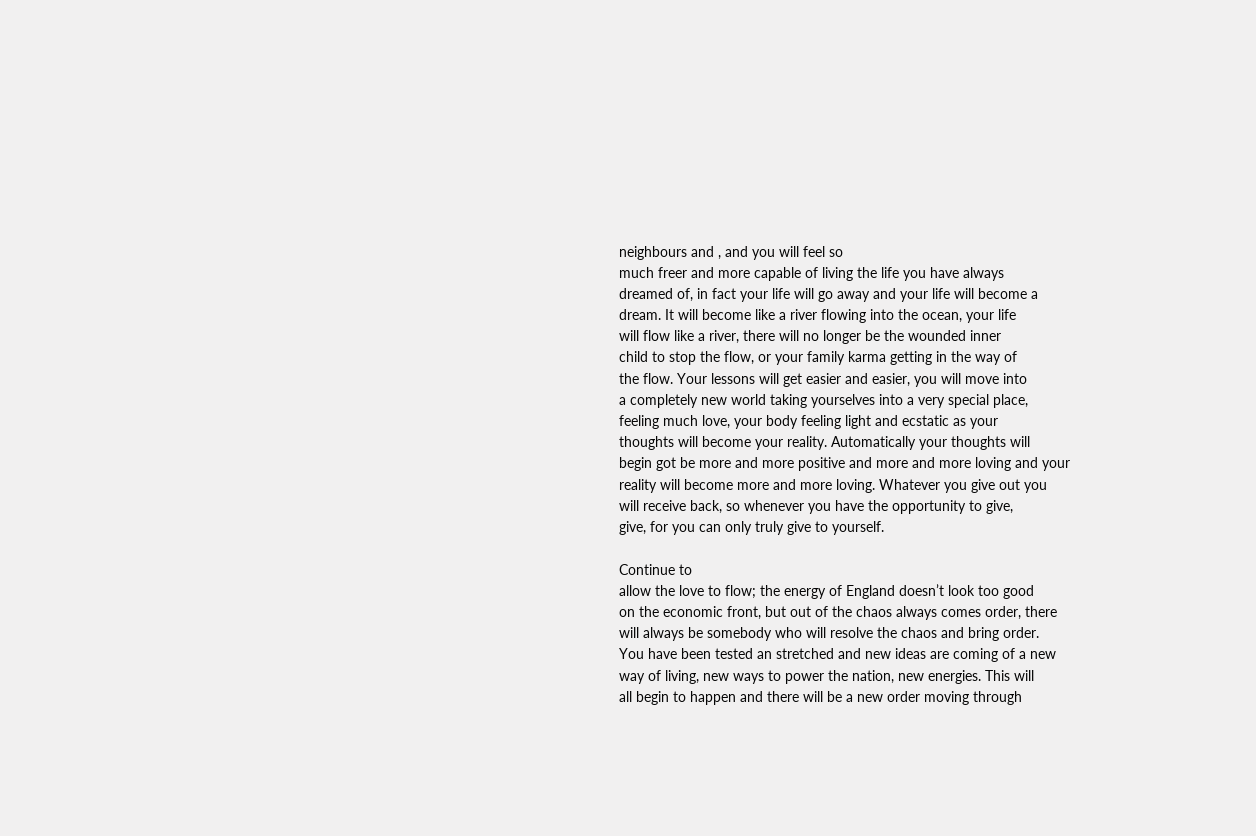neighbours and , and you will feel so
much freer and more capable of living the life you have always
dreamed of, in fact your life will go away and your life will become a
dream. It will become like a river flowing into the ocean, your life
will flow like a river, there will no longer be the wounded inner
child to stop the flow, or your family karma getting in the way of
the flow. Your lessons will get easier and easier, you will move into
a completely new world taking yourselves into a very special place,
feeling much love, your body feeling light and ecstatic as your
thoughts will become your reality. Automatically your thoughts will
begin got be more and more positive and more and more loving and your
reality will become more and more loving. Whatever you give out you
will receive back, so whenever you have the opportunity to give,
give, for you can only truly give to yourself.

Continue to
allow the love to flow; the energy of England doesn’t look too good
on the economic front, but out of the chaos always comes order, there
will always be somebody who will resolve the chaos and bring order.
You have been tested an stretched and new ideas are coming of a new
way of living, new ways to power the nation, new energies. This will
all begin to happen and there will be a new order moving through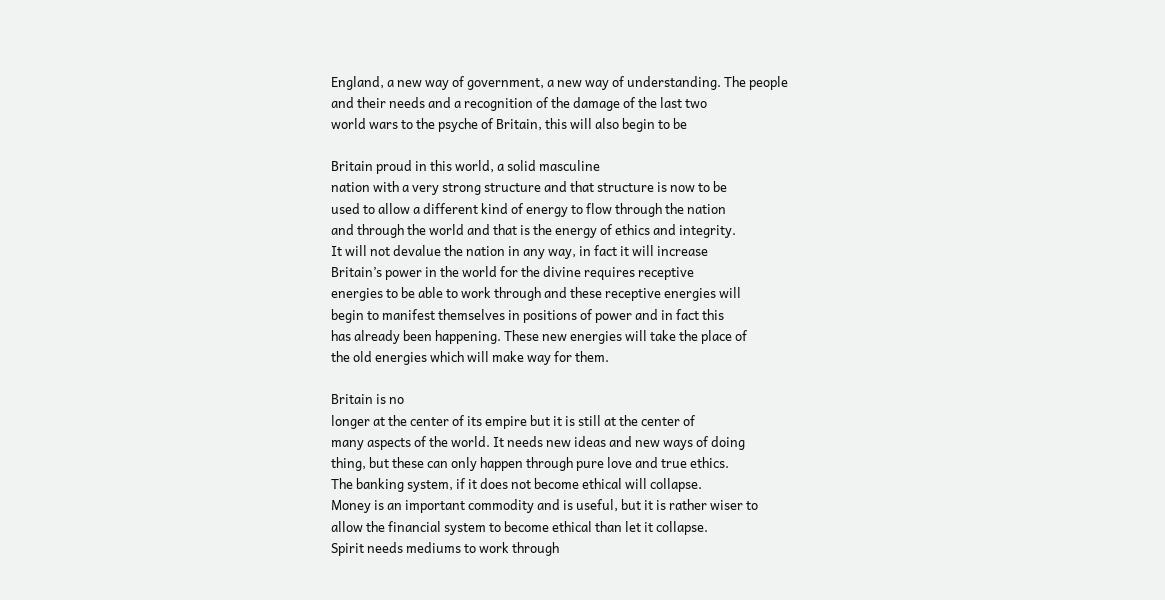England, a new way of government, a new way of understanding. The people
and their needs and a recognition of the damage of the last two
world wars to the psyche of Britain, this will also begin to be

Britain proud in this world, a solid masculine
nation with a very strong structure and that structure is now to be
used to allow a different kind of energy to flow through the nation
and through the world and that is the energy of ethics and integrity.
It will not devalue the nation in any way, in fact it will increase
Britain’s power in the world for the divine requires receptive
energies to be able to work through and these receptive energies will
begin to manifest themselves in positions of power and in fact this
has already been happening. These new energies will take the place of
the old energies which will make way for them.

Britain is no
longer at the center of its empire but it is still at the center of
many aspects of the world. It needs new ideas and new ways of doing
thing, but these can only happen through pure love and true ethics.
The banking system, if it does not become ethical will collapse.
Money is an important commodity and is useful, but it is rather wiser to
allow the financial system to become ethical than let it collapse.
Spirit needs mediums to work through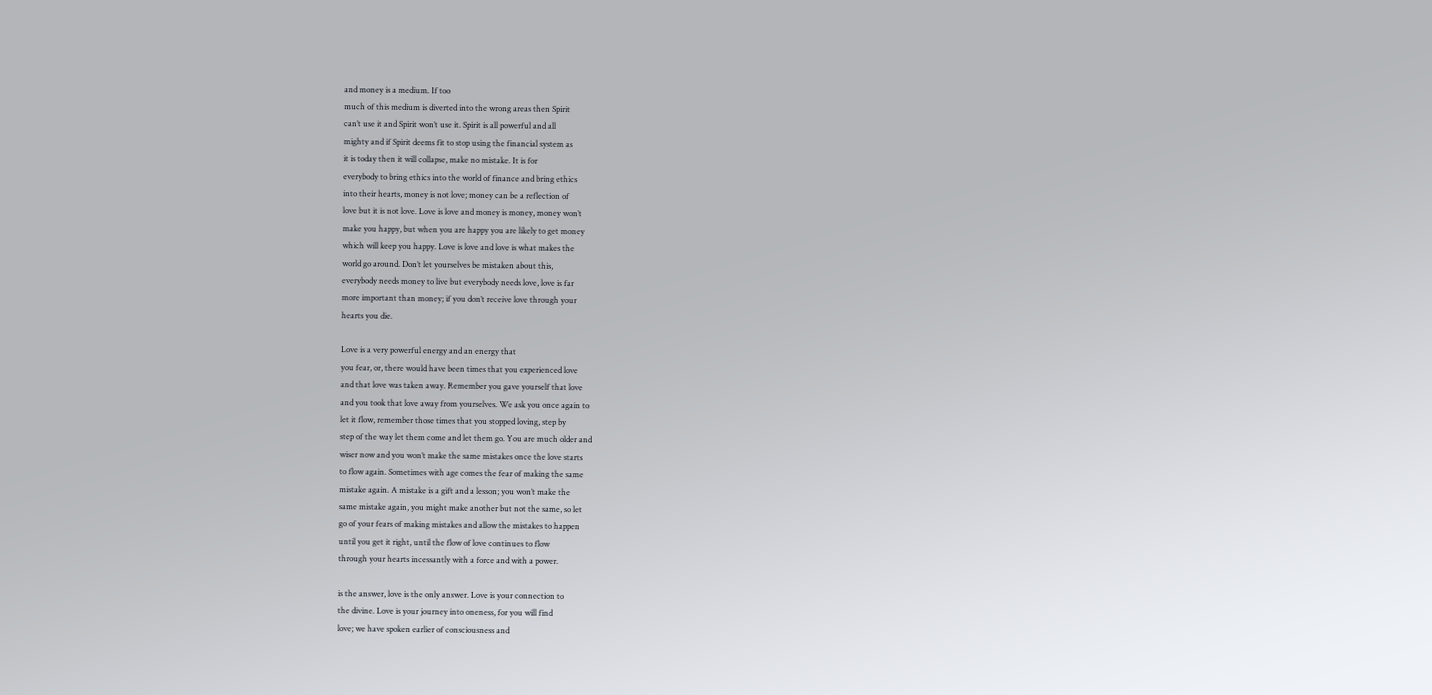and money is a medium. If too
much of this medium is diverted into the wrong areas then Spirit
can’t use it and Spirit won’t use it. Spirit is all powerful and all
mighty and if Spirit deems fit to stop using the financial system as
it is today then it will collapse, make no mistake. It is for
everybody to bring ethics into the world of finance and bring ethics
into their hearts, money is not love; money can be a reflection of
love but it is not love. Love is love and money is money, money won’t
make you happy, but when you are happy you are likely to get money
which will keep you happy. Love is love and love is what makes the
world go around. Don’t let yourselves be mistaken about this,
everybody needs money to live but everybody needs love, love is far
more important than money; if you don’t receive love through your
hearts you die.

Love is a very powerful energy and an energy that
you fear, or, there would have been times that you experienced love
and that love was taken away. Remember you gave yourself that love
and you took that love away from yourselves. We ask you once again to
let it flow, remember those times that you stopped loving, step by
step of the way let them come and let them go. You are much older and
wiser now and you won’t make the same mistakes once the love starts
to flow again. Sometimes with age comes the fear of making the same
mistake again. A mistake is a gift and a lesson; you won’t make the
same mistake again, you might make another but not the same, so let
go of your fears of making mistakes and allow the mistakes to happen
until you get it right, until the flow of love continues to flow
through your hearts incessantly with a force and with a power.

is the answer, love is the only answer. Love is your connection to
the divine. Love is your journey into oneness, for you will find
love; we have spoken earlier of consciousness and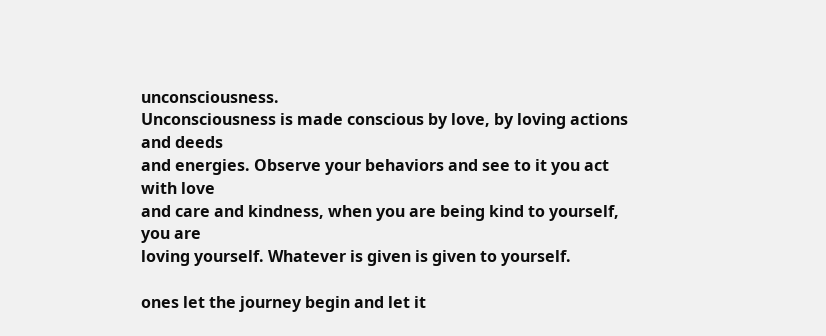unconsciousness.
Unconsciousness is made conscious by love, by loving actions and deeds
and energies. Observe your behaviors and see to it you act with love
and care and kindness, when you are being kind to yourself, you are
loving yourself. Whatever is given is given to yourself.

ones let the journey begin and let it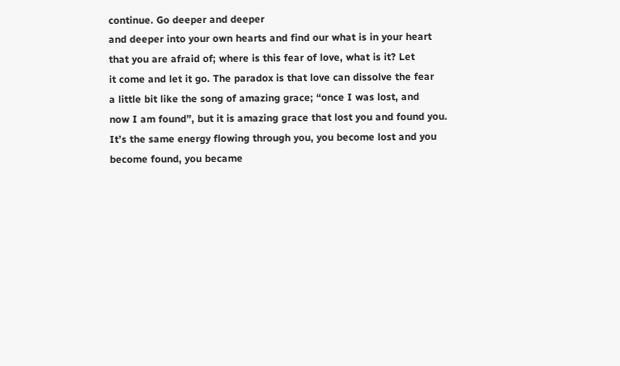continue. Go deeper and deeper
and deeper into your own hearts and find our what is in your heart
that you are afraid of; where is this fear of love, what is it? Let
it come and let it go. The paradox is that love can dissolve the fear
a little bit like the song of amazing grace; “once I was lost, and
now I am found”, but it is amazing grace that lost you and found you.
It’s the same energy flowing through you, you become lost and you
become found, you became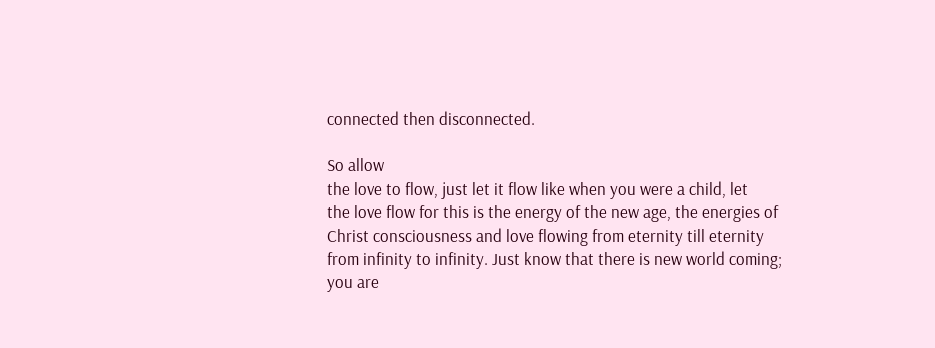connected then disconnected.

So allow
the love to flow, just let it flow like when you were a child, let
the love flow for this is the energy of the new age, the energies of
Christ consciousness and love flowing from eternity till eternity
from infinity to infinity. Just know that there is new world coming;
you are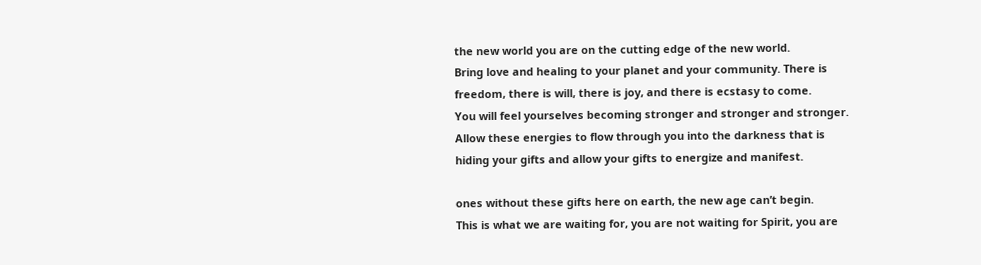the new world you are on the cutting edge of the new world.
Bring love and healing to your planet and your community. There is
freedom, there is will, there is joy, and there is ecstasy to come.
You will feel yourselves becoming stronger and stronger and stronger.
Allow these energies to flow through you into the darkness that is
hiding your gifts and allow your gifts to energize and manifest.

ones without these gifts here on earth, the new age can’t begin.
This is what we are waiting for, you are not waiting for Spirit, you are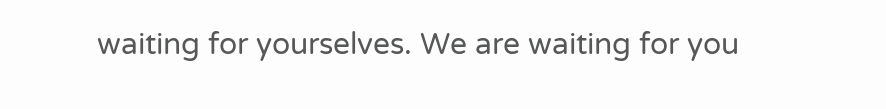waiting for yourselves. We are waiting for you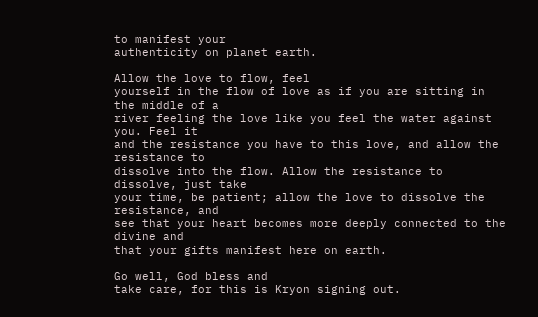to manifest your
authenticity on planet earth.

Allow the love to flow, feel
yourself in the flow of love as if you are sitting in the middle of a
river feeling the love like you feel the water against you. Feel it
and the resistance you have to this love, and allow the resistance to
dissolve into the flow. Allow the resistance to dissolve, just take
your time, be patient; allow the love to dissolve the resistance, and
see that your heart becomes more deeply connected to the divine and
that your gifts manifest here on earth.

Go well, God bless and
take care, for this is Kryon signing out.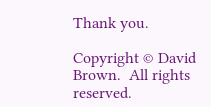Thank you.

Copyright © David Brown.  All rights reserved.